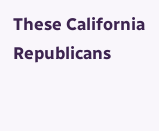These California Republicans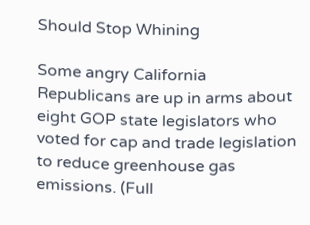Should Stop Whining

Some angry California Republicans are up in arms about eight GOP state legislators who voted for cap and trade legislation to reduce greenhouse gas emissions. (Full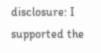disclosure: I supported the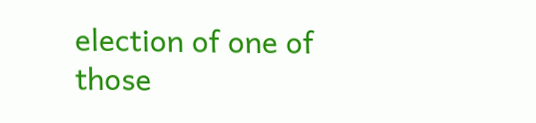election of one of those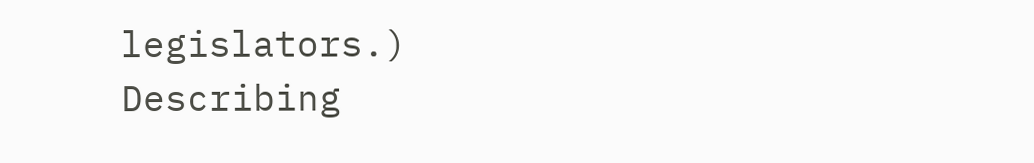legislators.) Describing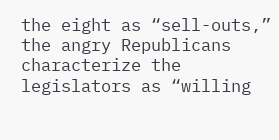the eight as “sell-outs,” the angry Republicans characterize the legislators as “willing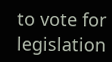to vote for legislation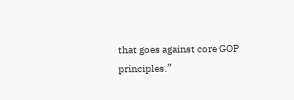that goes against core GOP principles.”